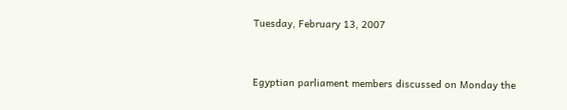Tuesday, February 13, 2007


Egyptian parliament members discussed on Monday the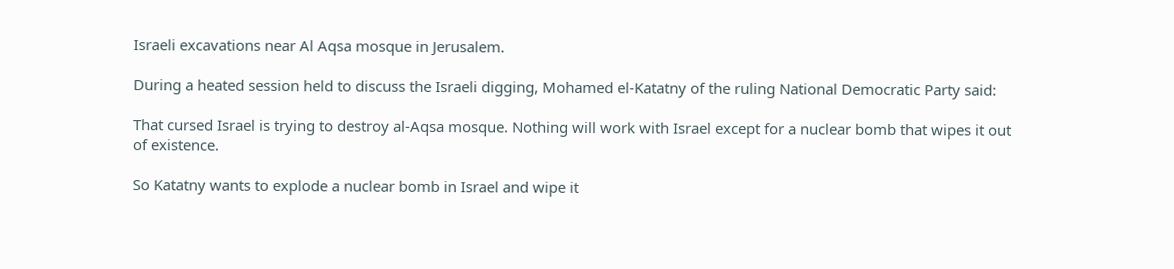Israeli excavations near Al Aqsa mosque in Jerusalem.

During a heated session held to discuss the Israeli digging, Mohamed el-Katatny of the ruling National Democratic Party said:

That cursed Israel is trying to destroy al-Aqsa mosque. Nothing will work with Israel except for a nuclear bomb that wipes it out of existence.

So Katatny wants to explode a nuclear bomb in Israel and wipe it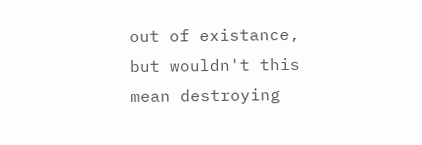out of existance, but wouldn't this mean destroying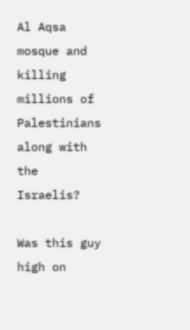Al Aqsa mosque and killing millions of Palestinians along with the Israelis?

Was this guy high on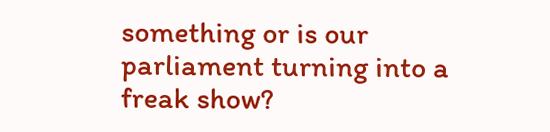something or is our parliament turning into a freak show?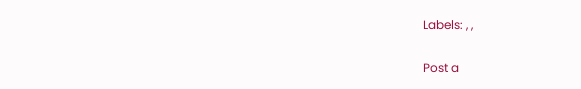Labels: , ,


Post a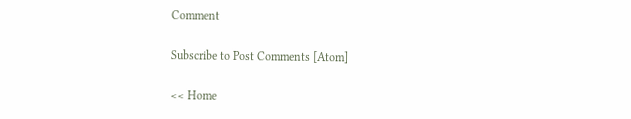Comment

Subscribe to Post Comments [Atom]

<< Home